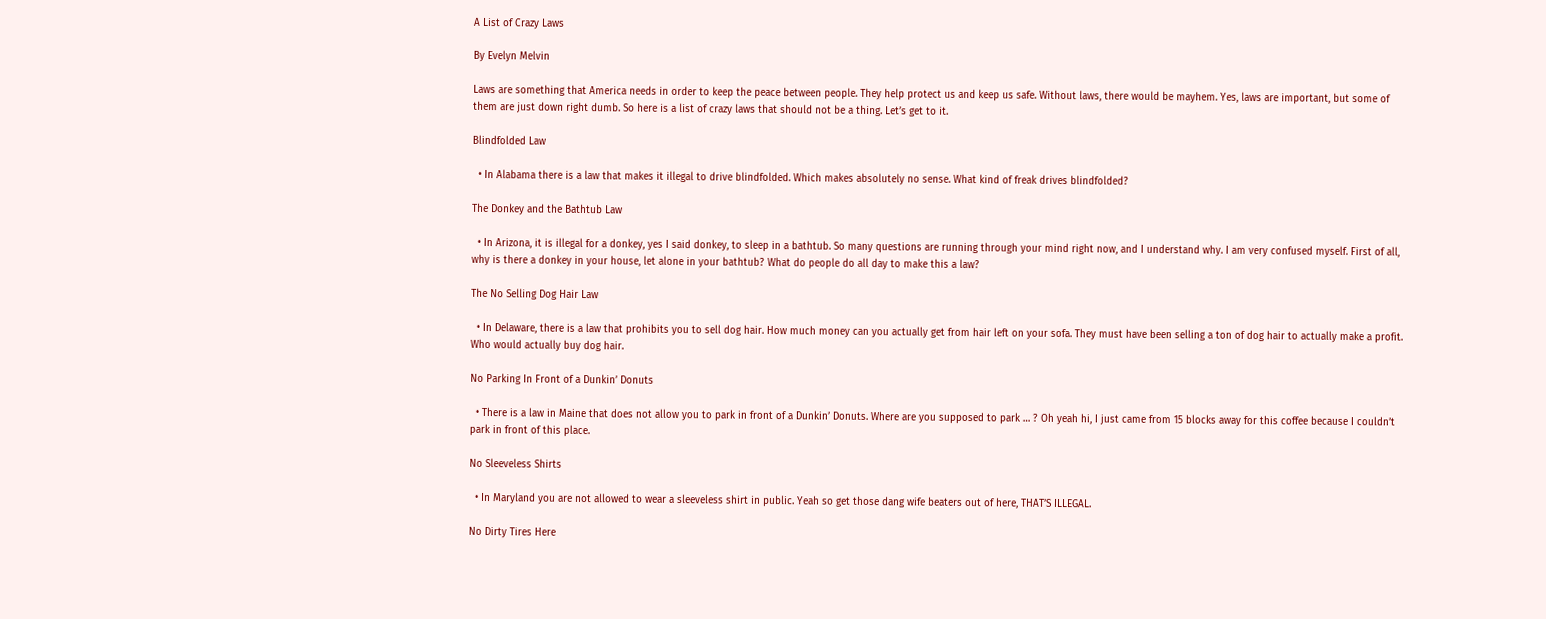A List of Crazy Laws

By Evelyn Melvin

Laws are something that America needs in order to keep the peace between people. They help protect us and keep us safe. Without laws, there would be mayhem. Yes, laws are important, but some of them are just down right dumb. So here is a list of crazy laws that should not be a thing. Let’s get to it.

Blindfolded Law

  • In Alabama there is a law that makes it illegal to drive blindfolded. Which makes absolutely no sense. What kind of freak drives blindfolded?

The Donkey and the Bathtub Law

  • In Arizona, it is illegal for a donkey, yes I said donkey, to sleep in a bathtub. So many questions are running through your mind right now, and I understand why. I am very confused myself. First of all, why is there a donkey in your house, let alone in your bathtub? What do people do all day to make this a law?

The No Selling Dog Hair Law

  • In Delaware, there is a law that prohibits you to sell dog hair. How much money can you actually get from hair left on your sofa. They must have been selling a ton of dog hair to actually make a profit. Who would actually buy dog hair.

No Parking In Front of a Dunkin’ Donuts

  • There is a law in Maine that does not allow you to park in front of a Dunkin’ Donuts. Where are you supposed to park … ? Oh yeah hi, I just came from 15 blocks away for this coffee because I couldn’t park in front of this place.

No Sleeveless Shirts

  • In Maryland you are not allowed to wear a sleeveless shirt in public. Yeah so get those dang wife beaters out of here, THAT’S ILLEGAL.

No Dirty Tires Here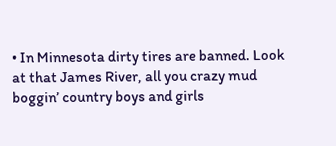• In Minnesota dirty tires are banned. Look at that James River, all you crazy mud boggin’ country boys and girls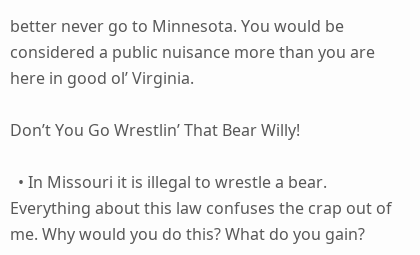better never go to Minnesota. You would be considered a public nuisance more than you are here in good ol’ Virginia.

Don’t You Go Wrestlin’ That Bear Willy!

  • In Missouri it is illegal to wrestle a bear. Everything about this law confuses the crap out of me. Why would you do this? What do you gain?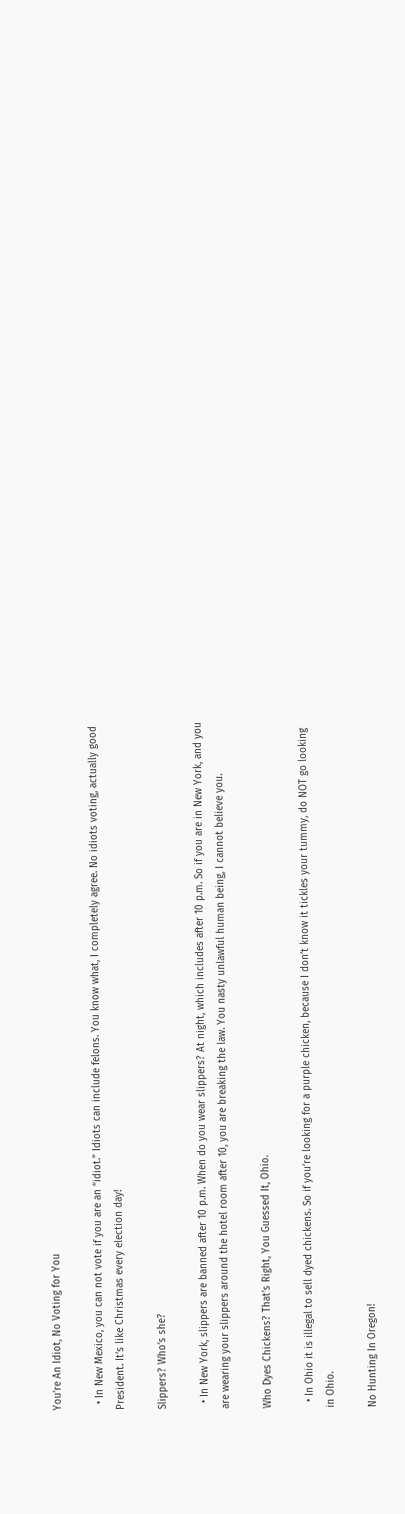You’re An Idiot, No Voting for You

  • In New Mexico, you can not vote if you are an “idiot.” Idiots can include felons. You know what, I completely agree. No idiots voting, actually good President. It’s like Christmas every election day!

Slippers? Who’s she?

  • In New York, slippers are banned after 10 p.m. When do you wear slippers? At night, which includes after 10 p.m. So if you are in New York, and you are wearing your slippers around the hotel room after 10, you are breaking the law. You nasty unlawful human being, I cannot believe you.

Who Dyes Chickens? That’s Right, You Guessed It, Ohio.

  • In Ohio it is illegal to sell dyed chickens. So if you’re looking for a purple chicken, because I don’t know it tickles your tummy, do NOT go looking in Ohio.

No Hunting In Oregon!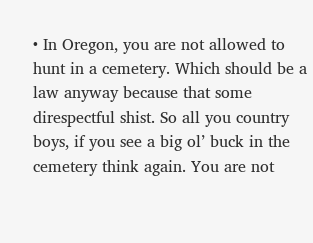• In Oregon, you are not allowed to hunt in a cemetery. Which should be a law anyway because that some direspectful shist. So all you country boys, if you see a big ol’ buck in the cemetery think again. You are not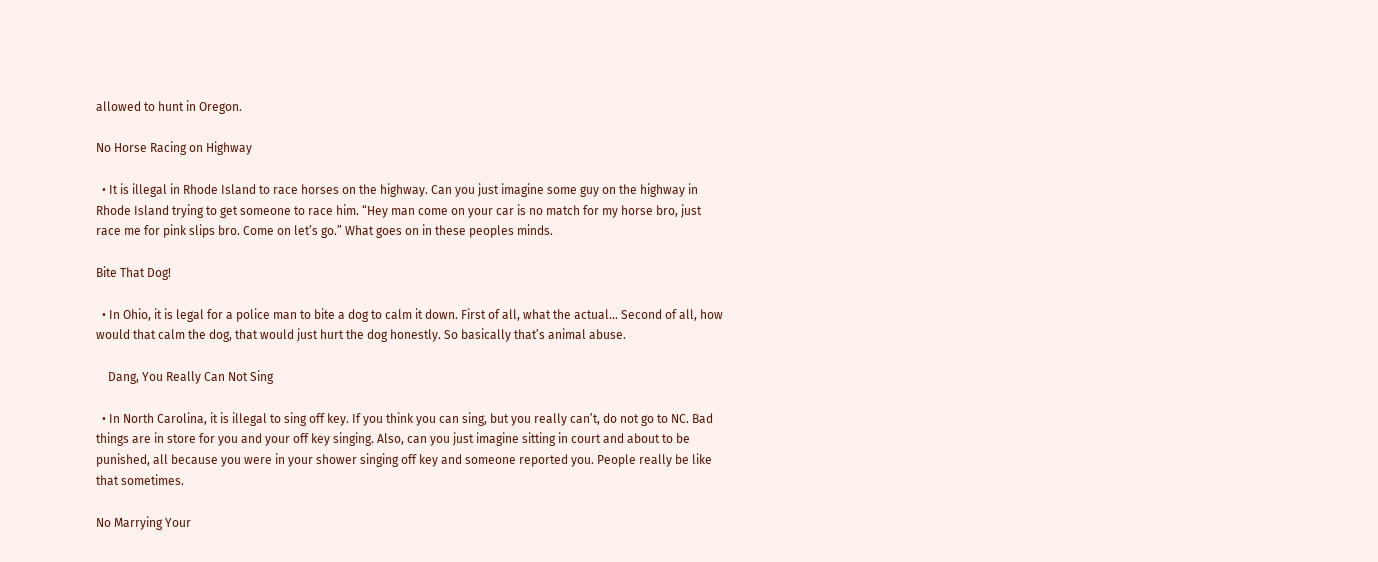allowed to hunt in Oregon.

No Horse Racing on Highway

  • It is illegal in Rhode Island to race horses on the highway. Can you just imagine some guy on the highway in Rhode Island trying to get someone to race him. “Hey man come on your car is no match for my horse bro, just race me for pink slips bro. Come on let’s go.” What goes on in these peoples minds.

Bite That Dog!

  • In Ohio, it is legal for a police man to bite a dog to calm it down. First of all, what the actual... Second of all, how would that calm the dog, that would just hurt the dog honestly. So basically that’s animal abuse.

    Dang, You Really Can Not Sing

  • In North Carolina, it is illegal to sing off key. If you think you can sing, but you really can’t, do not go to NC. Bad things are in store for you and your off key singing. Also, can you just imagine sitting in court and about to be punished, all because you were in your shower singing off key and someone reported you. People really be like that sometimes.

No Marrying Your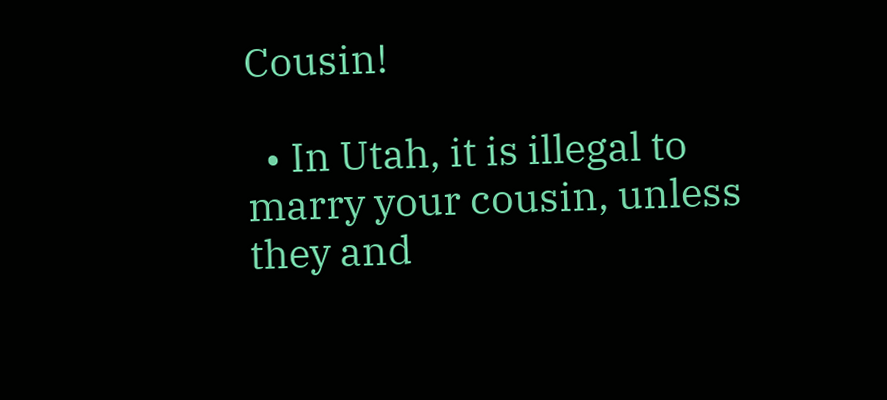Cousin!

  • In Utah, it is illegal to marry your cousin, unless they and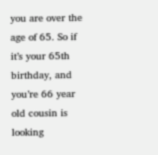you are over the age of 65. So if it’s your 65th birthday, and you’re 66 year old cousin is looking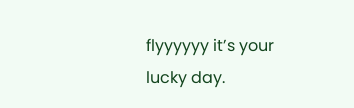flyyyyyy it’s your lucky day.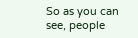So as you can see, people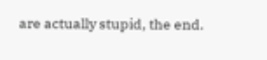are actually stupid, the end.